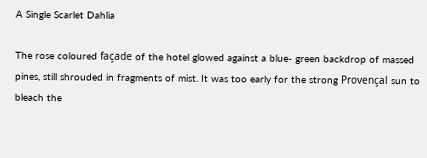A Single Scarlet Dahlia

The rose coloured façade of the hotel glowed against a blue- green backdrop of massed pines, still shrouded in fragments of mist. It was too early for the strong Provençal sun to bleach the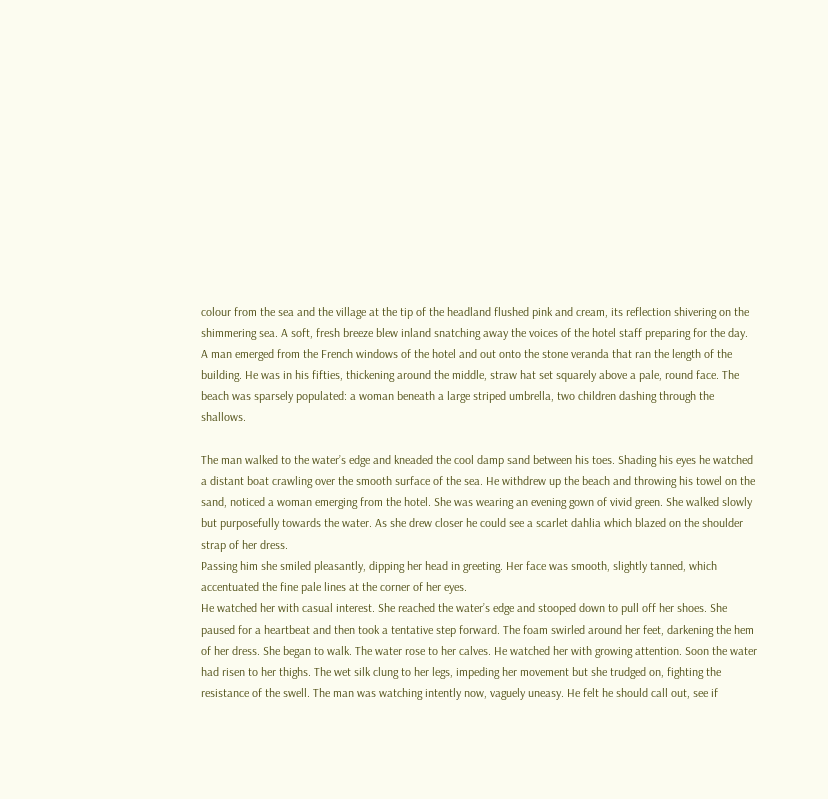colour from the sea and the village at the tip of the headland flushed pink and cream, its reflection shivering on the shimmering sea. A soft, fresh breeze blew inland snatching away the voices of the hotel staff preparing for the day.
A man emerged from the French windows of the hotel and out onto the stone veranda that ran the length of the building. He was in his fifties, thickening around the middle, straw hat set squarely above a pale, round face. The beach was sparsely populated: a woman beneath a large striped umbrella, two children dashing through the shallows.

The man walked to the water’s edge and kneaded the cool damp sand between his toes. Shading his eyes he watched a distant boat crawling over the smooth surface of the sea. He withdrew up the beach and throwing his towel on the sand, noticed a woman emerging from the hotel. She was wearing an evening gown of vivid green. She walked slowly but purposefully towards the water. As she drew closer he could see a scarlet dahlia which blazed on the shoulder strap of her dress.
Passing him she smiled pleasantly, dipping her head in greeting. Her face was smooth, slightly tanned, which accentuated the fine pale lines at the corner of her eyes.
He watched her with casual interest. She reached the water’s edge and stooped down to pull off her shoes. She paused for a heartbeat and then took a tentative step forward. The foam swirled around her feet, darkening the hem of her dress. She began to walk. The water rose to her calves. He watched her with growing attention. Soon the water had risen to her thighs. The wet silk clung to her legs, impeding her movement but she trudged on, fighting the resistance of the swell. The man was watching intently now, vaguely uneasy. He felt he should call out, see if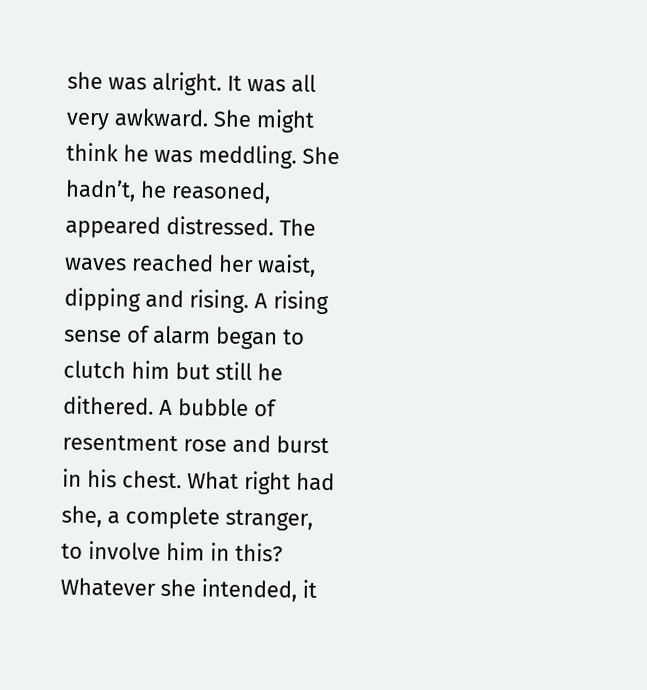she was alright. It was all very awkward. She might think he was meddling. She hadn’t, he reasoned, appeared distressed. The waves reached her waist, dipping and rising. A rising sense of alarm began to clutch him but still he dithered. A bubble of resentment rose and burst in his chest. What right had she, a complete stranger, to involve him in this? Whatever she intended, it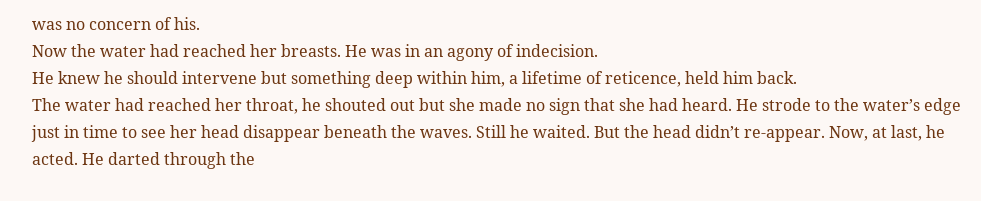was no concern of his.
Now the water had reached her breasts. He was in an agony of indecision.
He knew he should intervene but something deep within him, a lifetime of reticence, held him back.
The water had reached her throat, he shouted out but she made no sign that she had heard. He strode to the water’s edge just in time to see her head disappear beneath the waves. Still he waited. But the head didn’t re-appear. Now, at last, he acted. He darted through the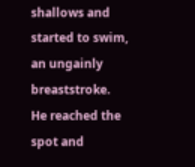shallows and started to swim, an ungainly breaststroke.
He reached the spot and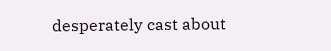desperately cast about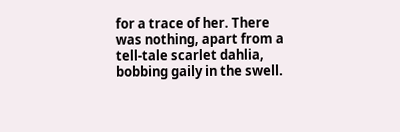for a trace of her. There was nothing, apart from a tell-tale scarlet dahlia, bobbing gaily in the swell.